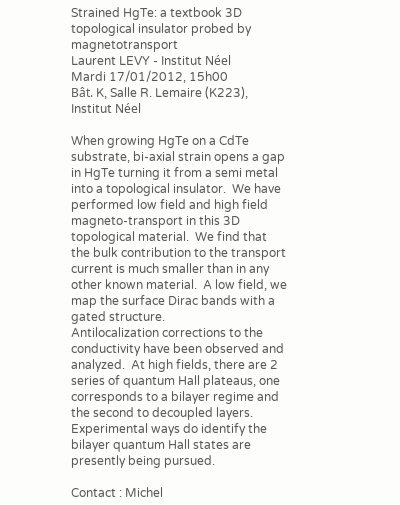Strained HgTe: a textbook 3D topological insulator probed by magnetotransport
Laurent LEVY - Institut Néel
Mardi 17/01/2012, 15h00
Bât. K, Salle R. Lemaire (K223), Institut Néel

When growing HgTe on a CdTe substrate, bi-axial strain opens a gap in HgTe turning it from a semi metal into a topological insulator.  We have performed low field and high field magneto-transport in this 3D topological material.  We find that the bulk contribution to the transport current is much smaller than in any other known material.  A low field, we map the surface Dirac bands with a gated structure.
Antilocalization corrections to the conductivity have been observed and analyzed.  At high fields, there are 2 series of quantum Hall plateaus, one corresponds to a bilayer regime and the second to decoupled layers.
Experimental ways do identify the bilayer quantum Hall states are presently being pursued.

Contact : Michel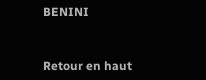BENINI


Retour en haut